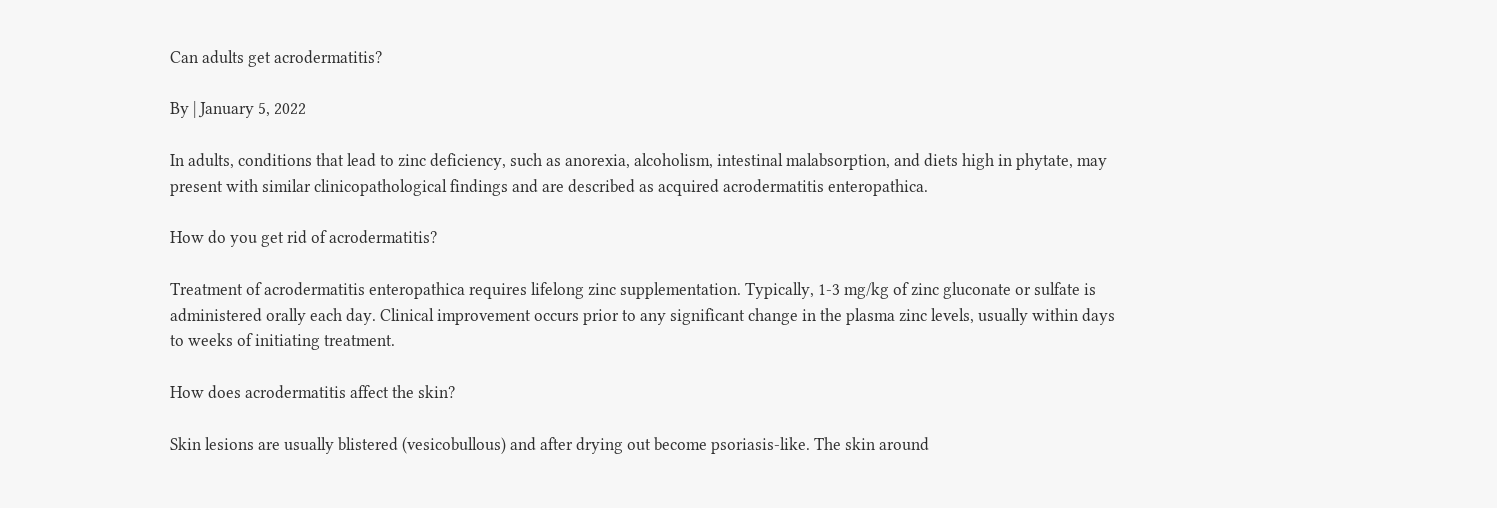Can adults get acrodermatitis?

By | January 5, 2022

In adults, conditions that lead to zinc deficiency, such as anorexia, alcoholism, intestinal malabsorption, and diets high in phytate, may present with similar clinicopathological findings and are described as acquired acrodermatitis enteropathica.

How do you get rid of acrodermatitis?

Treatment of acrodermatitis enteropathica requires lifelong zinc supplementation. Typically, 1-3 mg/kg of zinc gluconate or sulfate is administered orally each day. Clinical improvement occurs prior to any significant change in the plasma zinc levels, usually within days to weeks of initiating treatment.

How does acrodermatitis affect the skin?

Skin lesions are usually blistered (vesicobullous) and after drying out become psoriasis-like. The skin around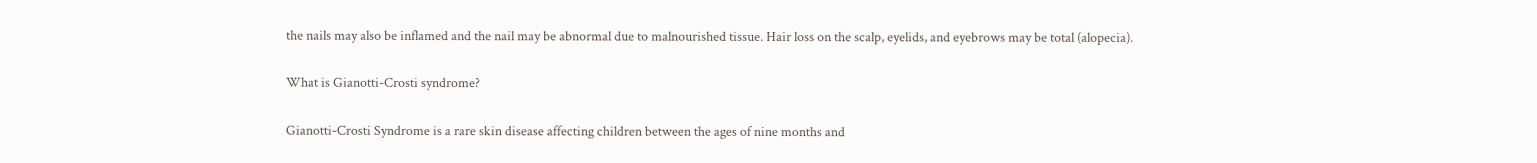the nails may also be inflamed and the nail may be abnormal due to malnourished tissue. Hair loss on the scalp, eyelids, and eyebrows may be total (alopecia).

What is Gianotti-Crosti syndrome?

Gianotti-Crosti Syndrome is a rare skin disease affecting children between the ages of nine months and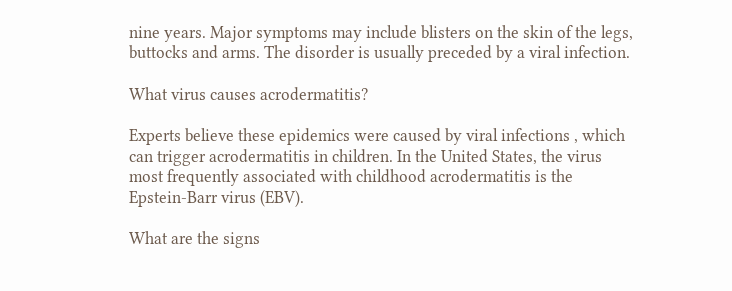nine years. Major symptoms may include blisters on the skin of the legs, buttocks and arms. The disorder is usually preceded by a viral infection.

What virus causes acrodermatitis?

Experts believe these epidemics were caused by viral infections , which can trigger acrodermatitis in children. In the United States, the virus most frequently associated with childhood acrodermatitis is the Epstein-Barr virus (EBV).

What are the signs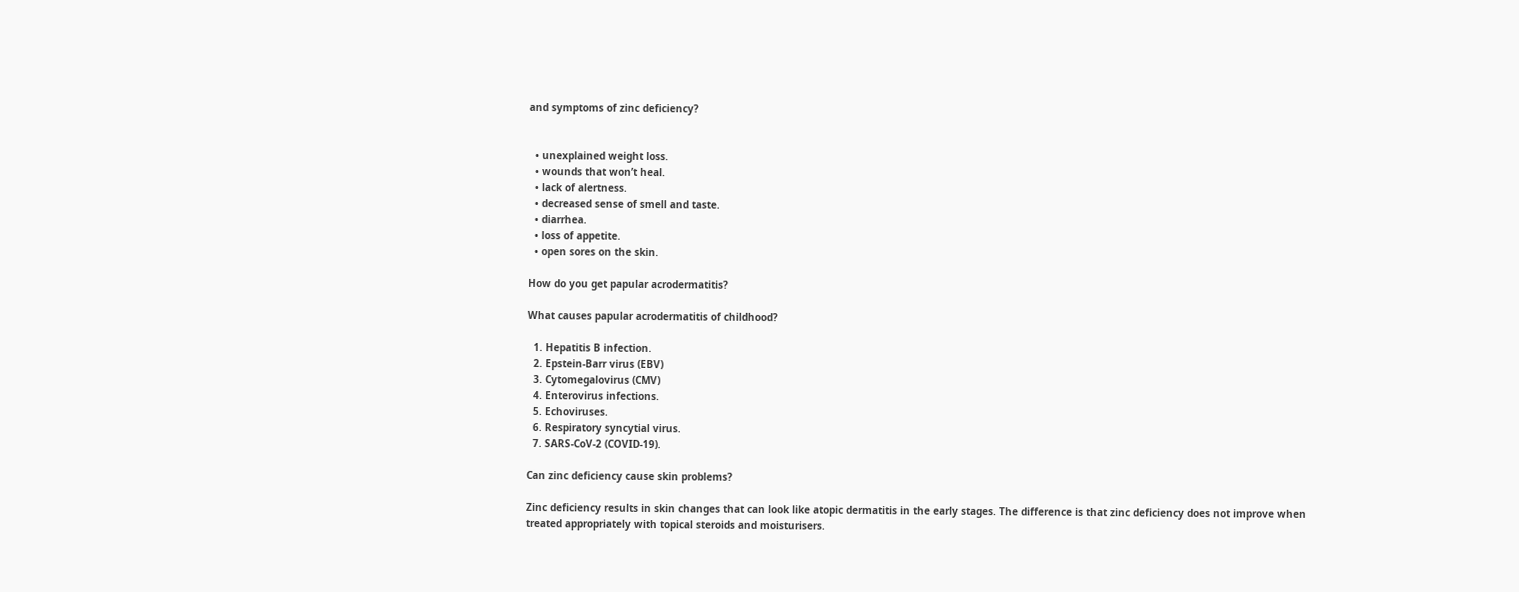and symptoms of zinc deficiency?


  • unexplained weight loss.
  • wounds that won’t heal.
  • lack of alertness.
  • decreased sense of smell and taste.
  • diarrhea.
  • loss of appetite.
  • open sores on the skin.

How do you get papular acrodermatitis?

What causes papular acrodermatitis of childhood?

  1. Hepatitis B infection.
  2. Epstein-Barr virus (EBV)
  3. Cytomegalovirus (CMV)
  4. Enterovirus infections.
  5. Echoviruses.
  6. Respiratory syncytial virus.
  7. SARS-CoV-2 (COVID-19).

Can zinc deficiency cause skin problems?

Zinc deficiency results in skin changes that can look like atopic dermatitis in the early stages. The difference is that zinc deficiency does not improve when treated appropriately with topical steroids and moisturisers.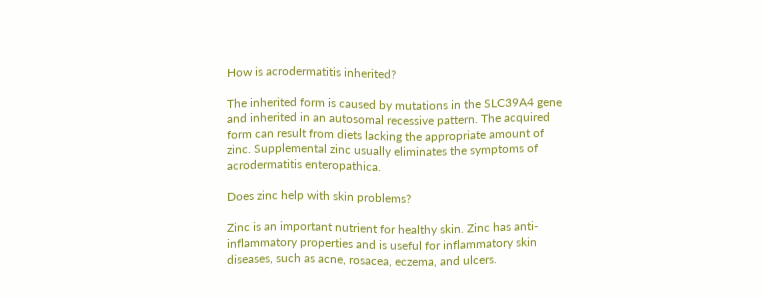How is acrodermatitis inherited?

The inherited form is caused by mutations in the SLC39A4 gene and inherited in an autosomal recessive pattern. The acquired form can result from diets lacking the appropriate amount of zinc. Supplemental zinc usually eliminates the symptoms of acrodermatitis enteropathica.

Does zinc help with skin problems?

Zinc is an important nutrient for healthy skin. Zinc has anti-inflammatory properties and is useful for inflammatory skin diseases, such as acne, rosacea, eczema, and ulcers.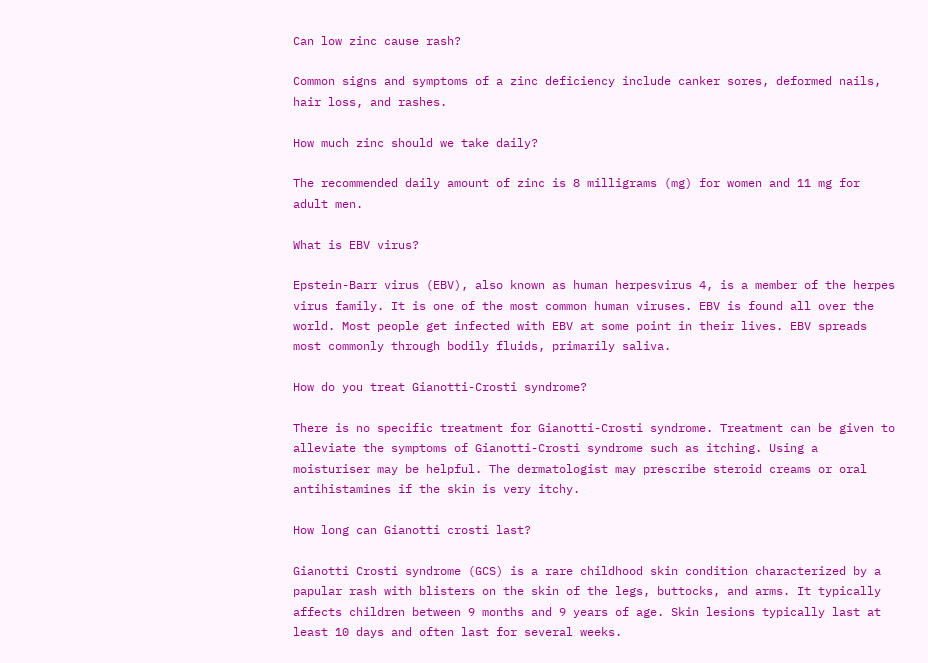Can low zinc cause rash?

Common signs and symptoms of a zinc deficiency include canker sores, deformed nails, hair loss, and rashes.

How much zinc should we take daily?

The recommended daily amount of zinc is 8 milligrams (mg) for women and 11 mg for adult men.

What is EBV virus?

Epstein-Barr virus (EBV), also known as human herpesvirus 4, is a member of the herpes virus family. It is one of the most common human viruses. EBV is found all over the world. Most people get infected with EBV at some point in their lives. EBV spreads most commonly through bodily fluids, primarily saliva.

How do you treat Gianotti-Crosti syndrome?

There is no specific treatment for Gianotti-Crosti syndrome. Treatment can be given to alleviate the symptoms of Gianotti-Crosti syndrome such as itching. Using a moisturiser may be helpful. The dermatologist may prescribe steroid creams or oral antihistamines if the skin is very itchy.

How long can Gianotti crosti last?

Gianotti Crosti syndrome (GCS) is a rare childhood skin condition characterized by a papular rash with blisters on the skin of the legs, buttocks, and arms. It typically affects children between 9 months and 9 years of age. Skin lesions typically last at least 10 days and often last for several weeks.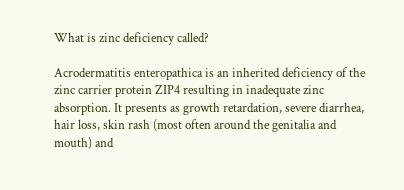What is zinc deficiency called?

Acrodermatitis enteropathica is an inherited deficiency of the zinc carrier protein ZIP4 resulting in inadequate zinc absorption. It presents as growth retardation, severe diarrhea, hair loss, skin rash (most often around the genitalia and mouth) and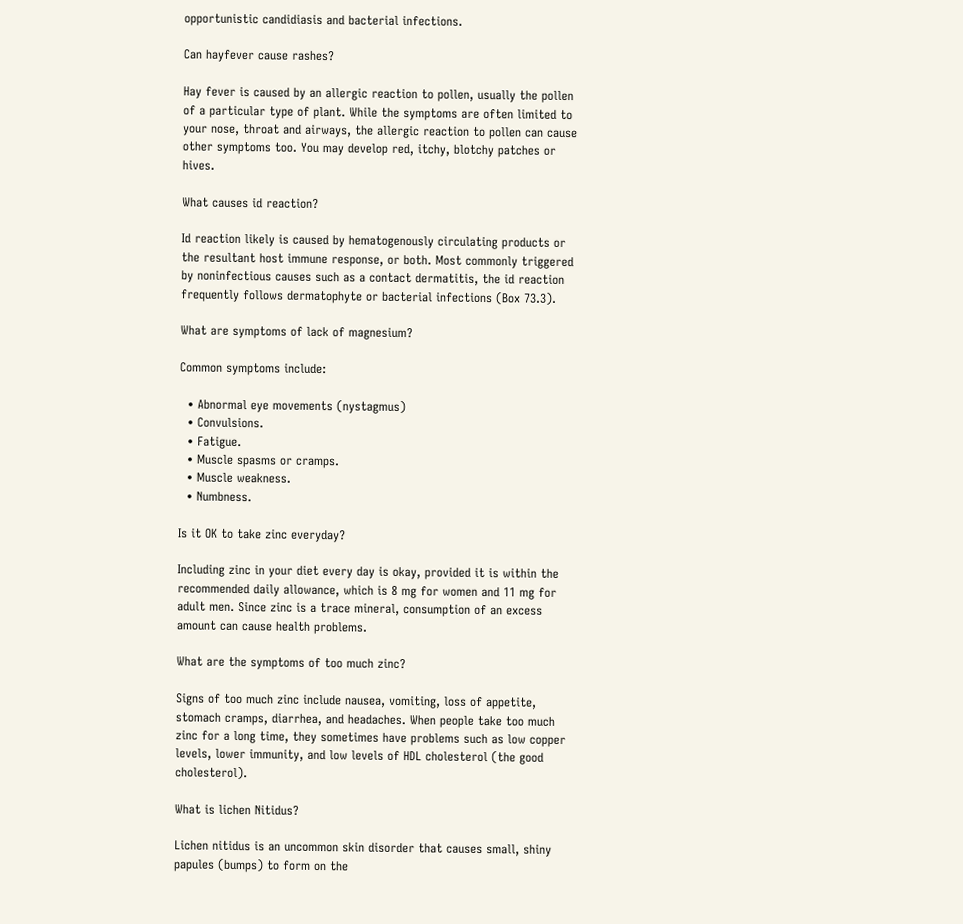opportunistic candidiasis and bacterial infections.

Can hayfever cause rashes?

Hay fever is caused by an allergic reaction to pollen, usually the pollen of a particular type of plant. While the symptoms are often limited to your nose, throat and airways, the allergic reaction to pollen can cause other symptoms too. You may develop red, itchy, blotchy patches or hives.

What causes id reaction?

Id reaction likely is caused by hematogenously circulating products or the resultant host immune response, or both. Most commonly triggered by noninfectious causes such as a contact dermatitis, the id reaction frequently follows dermatophyte or bacterial infections (Box 73.3).

What are symptoms of lack of magnesium?

Common symptoms include:

  • Abnormal eye movements (nystagmus)
  • Convulsions.
  • Fatigue.
  • Muscle spasms or cramps.
  • Muscle weakness.
  • Numbness.

Is it OK to take zinc everyday?

Including zinc in your diet every day is okay, provided it is within the recommended daily allowance, which is 8 mg for women and 11 mg for adult men. Since zinc is a trace mineral, consumption of an excess amount can cause health problems.

What are the symptoms of too much zinc?

Signs of too much zinc include nausea, vomiting, loss of appetite, stomach cramps, diarrhea, and headaches. When people take too much zinc for a long time, they sometimes have problems such as low copper levels, lower immunity, and low levels of HDL cholesterol (the good cholesterol).

What is lichen Nitidus?

Lichen nitidus is an uncommon skin disorder that causes small, shiny papules (bumps) to form on the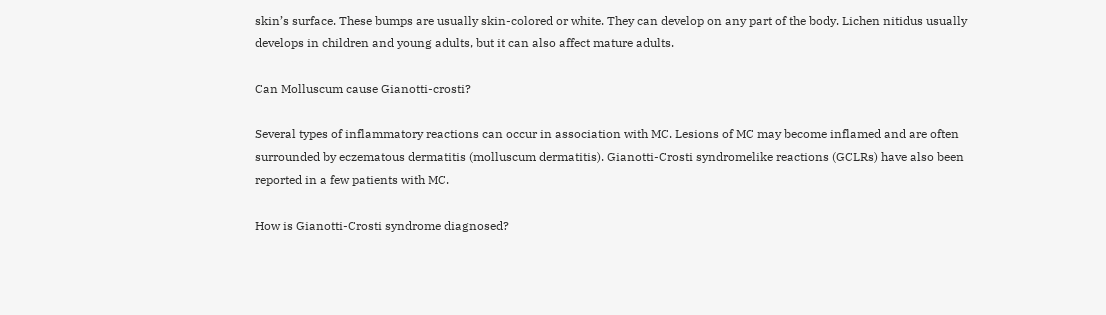skin’s surface. These bumps are usually skin-colored or white. They can develop on any part of the body. Lichen nitidus usually develops in children and young adults, but it can also affect mature adults.

Can Molluscum cause Gianotti-crosti?

Several types of inflammatory reactions can occur in association with MC. Lesions of MC may become inflamed and are often surrounded by eczematous dermatitis (molluscum dermatitis). Gianotti-Crosti syndromelike reactions (GCLRs) have also been reported in a few patients with MC.

How is Gianotti-Crosti syndrome diagnosed?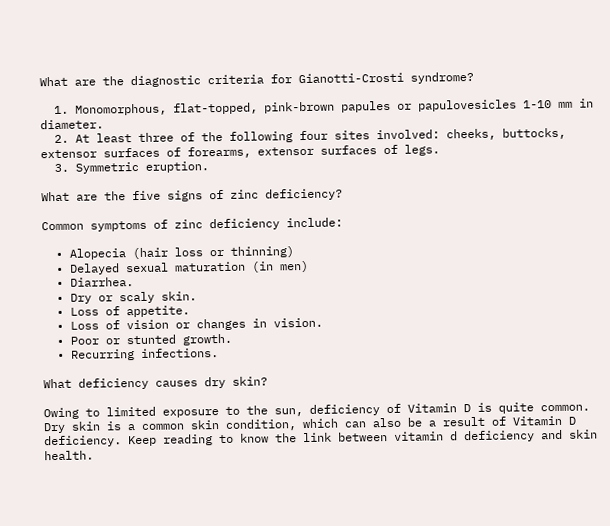What are the diagnostic criteria for Gianotti-Crosti syndrome?

  1. Monomorphous, flat-topped, pink-brown papules or papulovesicles 1-10 mm in diameter.
  2. At least three of the following four sites involved: cheeks, buttocks, extensor surfaces of forearms, extensor surfaces of legs.
  3. Symmetric eruption.

What are the five signs of zinc deficiency?

Common symptoms of zinc deficiency include:

  • Alopecia (hair loss or thinning)
  • Delayed sexual maturation (in men)
  • Diarrhea.
  • Dry or scaly skin.
  • Loss of appetite.
  • Loss of vision or changes in vision.
  • Poor or stunted growth.
  • Recurring infections.

What deficiency causes dry skin?

Owing to limited exposure to the sun, deficiency of Vitamin D is quite common. Dry skin is a common skin condition, which can also be a result of Vitamin D deficiency. Keep reading to know the link between vitamin d deficiency and skin health.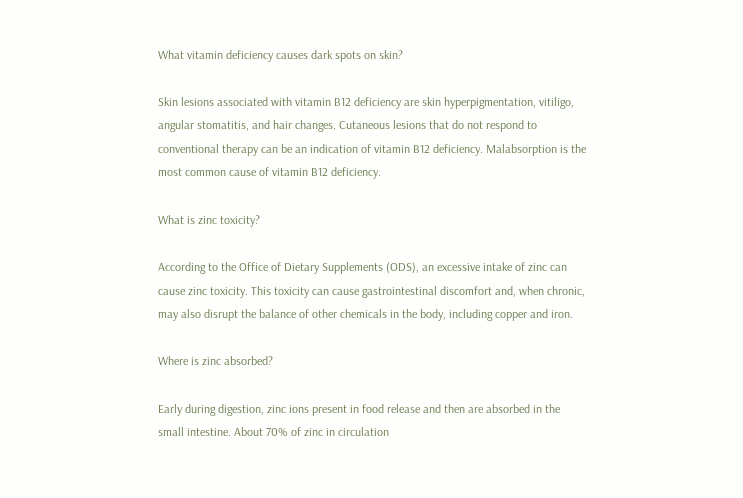What vitamin deficiency causes dark spots on skin?

Skin lesions associated with vitamin B12 deficiency are skin hyperpigmentation, vitiligo, angular stomatitis, and hair changes. Cutaneous lesions that do not respond to conventional therapy can be an indication of vitamin B12 deficiency. Malabsorption is the most common cause of vitamin B12 deficiency.

What is zinc toxicity?

According to the Office of Dietary Supplements (ODS), an excessive intake of zinc can cause zinc toxicity. This toxicity can cause gastrointestinal discomfort and, when chronic, may also disrupt the balance of other chemicals in the body, including copper and iron.

Where is zinc absorbed?

Early during digestion, zinc ions present in food release and then are absorbed in the small intestine. About 70% of zinc in circulation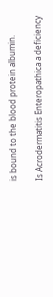is bound to the blood protein albumin.

Is Acrodermatitis Enteropathica a deficiency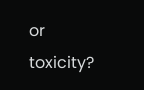or toxicity?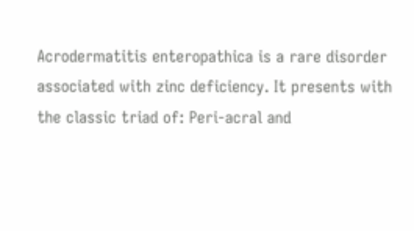Acrodermatitis enteropathica is a rare disorder associated with zinc deficiency. It presents with the classic triad of: Peri-acral and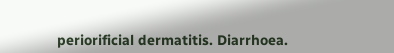periorificial dermatitis. Diarrhoea.